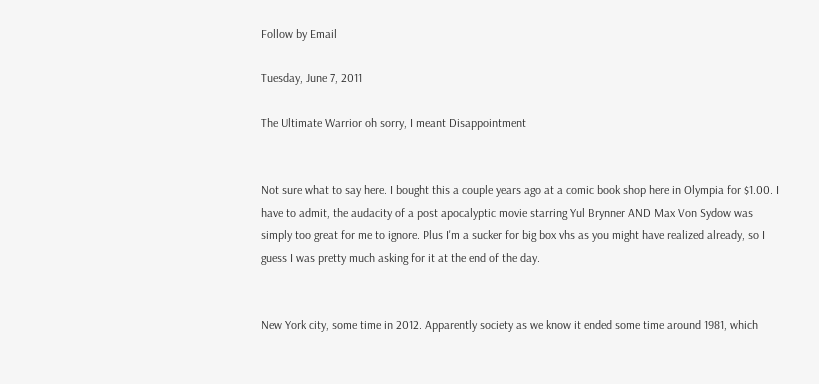Follow by Email

Tuesday, June 7, 2011

The Ultimate Warrior oh sorry, I meant Disappointment


Not sure what to say here. I bought this a couple years ago at a comic book shop here in Olympia for $1.00. I have to admit, the audacity of a post apocalyptic movie starring Yul Brynner AND Max Von Sydow was simply too great for me to ignore. Plus I'm a sucker for big box vhs as you might have realized already, so I guess I was pretty much asking for it at the end of the day.


New York city, some time in 2012. Apparently society as we know it ended some time around 1981, which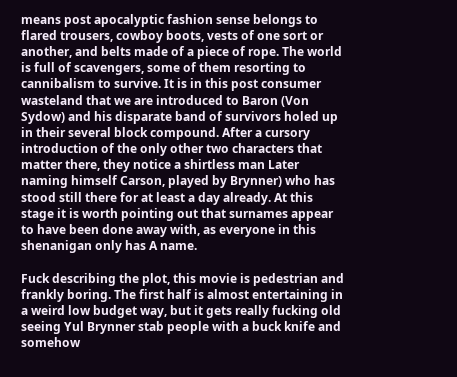means post apocalyptic fashion sense belongs to flared trousers, cowboy boots, vests of one sort or another, and belts made of a piece of rope. The world is full of scavengers, some of them resorting to cannibalism to survive. It is in this post consumer wasteland that we are introduced to Baron (Von Sydow) and his disparate band of survivors holed up in their several block compound. After a cursory introduction of the only other two characters that matter there, they notice a shirtless man Later naming himself Carson, played by Brynner) who has stood still there for at least a day already. At this stage it is worth pointing out that surnames appear to have been done away with, as everyone in this shenanigan only has A name.

Fuck describing the plot, this movie is pedestrian and frankly boring. The first half is almost entertaining in a weird low budget way, but it gets really fucking old seeing Yul Brynner stab people with a buck knife and somehow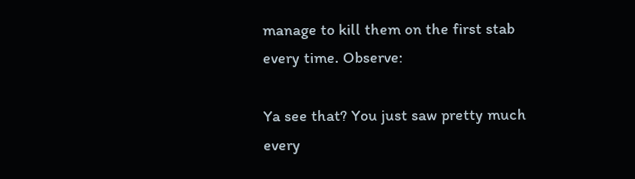manage to kill them on the first stab every time. Observe:

Ya see that? You just saw pretty much every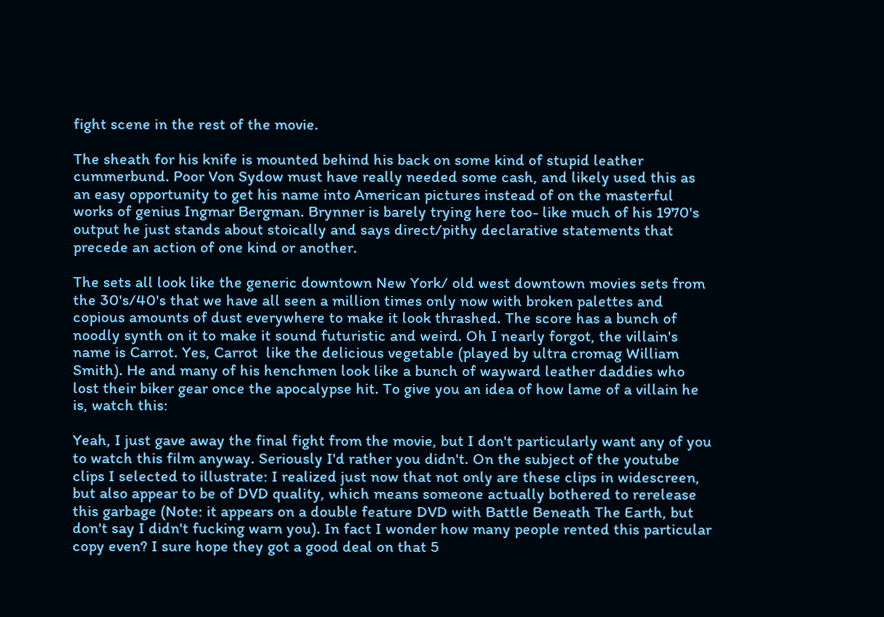fight scene in the rest of the movie.

The sheath for his knife is mounted behind his back on some kind of stupid leather cummerbund. Poor Von Sydow must have really needed some cash, and likely used this as an easy opportunity to get his name into American pictures instead of on the masterful works of genius Ingmar Bergman. Brynner is barely trying here too- like much of his 1970's output he just stands about stoically and says direct/pithy declarative statements that precede an action of one kind or another.

The sets all look like the generic downtown New York/ old west downtown movies sets from the 30's/40's that we have all seen a million times only now with broken palettes and copious amounts of dust everywhere to make it look thrashed. The score has a bunch of noodly synth on it to make it sound futuristic and weird. Oh I nearly forgot, the villain's name is Carrot. Yes, Carrot  like the delicious vegetable (played by ultra cromag William Smith). He and many of his henchmen look like a bunch of wayward leather daddies who lost their biker gear once the apocalypse hit. To give you an idea of how lame of a villain he is, watch this:

Yeah, I just gave away the final fight from the movie, but I don't particularly want any of you to watch this film anyway. Seriously I'd rather you didn't. On the subject of the youtube clips I selected to illustrate: I realized just now that not only are these clips in widescreen, but also appear to be of DVD quality, which means someone actually bothered to rerelease this garbage (Note: it appears on a double feature DVD with Battle Beneath The Earth, but don't say I didn't fucking warn you). In fact I wonder how many people rented this particular copy even? I sure hope they got a good deal on that 5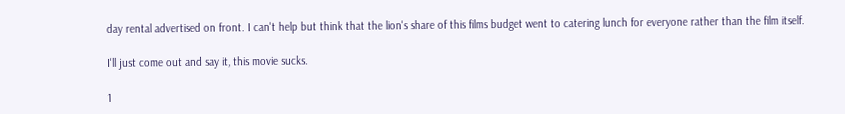day rental advertised on front. I can't help but think that the lion's share of this films budget went to catering lunch for everyone rather than the film itself.

I'll just come out and say it, this movie sucks.

1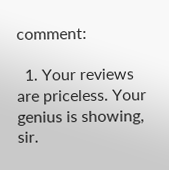comment:

  1. Your reviews are priceless. Your genius is showing, sir.